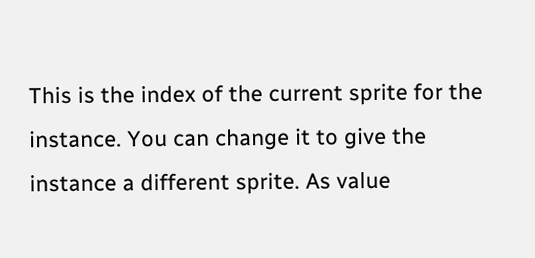This is the index of the current sprite for the instance. You can change it to give the instance a different sprite. As value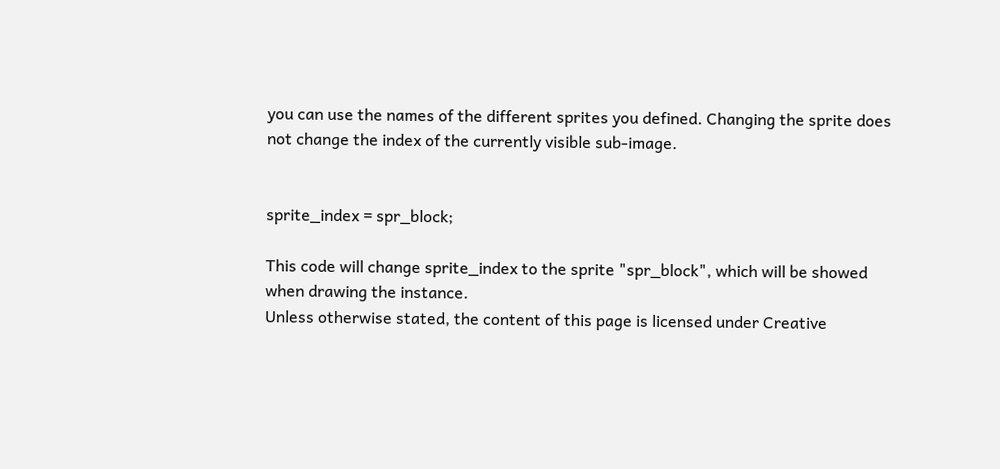you can use the names of the different sprites you defined. Changing the sprite does not change the index of the currently visible sub-image.


sprite_index = spr_block;

This code will change sprite_index to the sprite "spr_block", which will be showed when drawing the instance.
Unless otherwise stated, the content of this page is licensed under Creative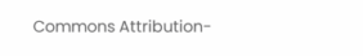Commons Attribution-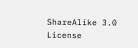ShareAlike 3.0 License